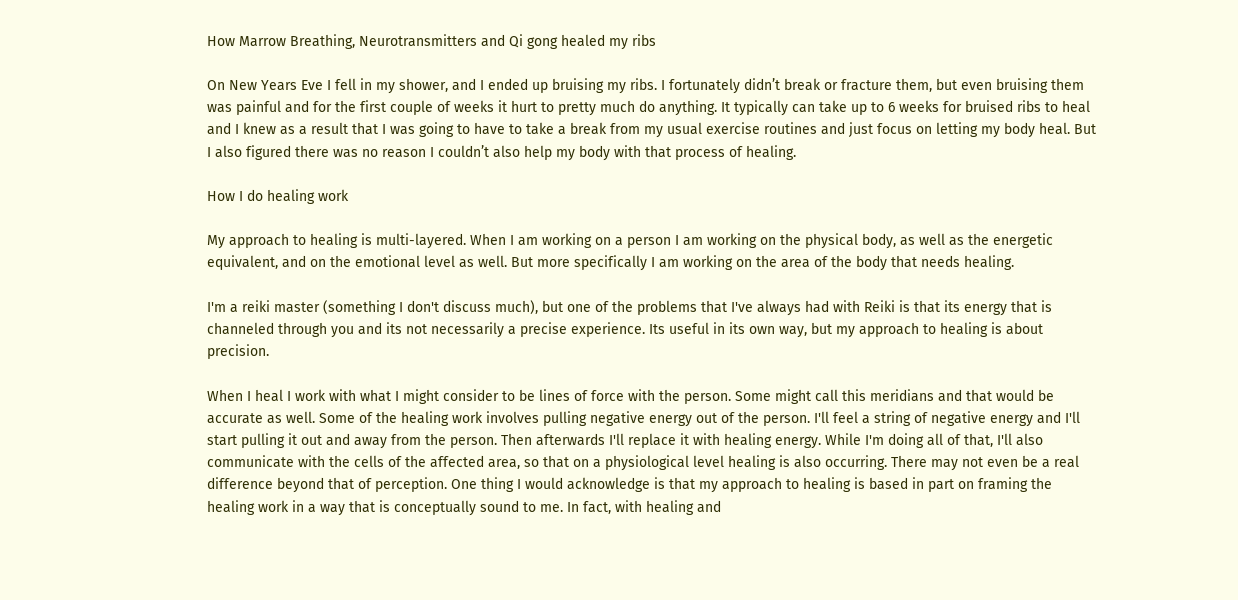How Marrow Breathing, Neurotransmitters and Qi gong healed my ribs

On New Years Eve I fell in my shower, and I ended up bruising my ribs. I fortunately didn’t break or fracture them, but even bruising them was painful and for the first couple of weeks it hurt to pretty much do anything. It typically can take up to 6 weeks for bruised ribs to heal and I knew as a result that I was going to have to take a break from my usual exercise routines and just focus on letting my body heal. But I also figured there was no reason I couldn’t also help my body with that process of healing.

How I do healing work

My approach to healing is multi-layered. When I am working on a person I am working on the physical body, as well as the energetic equivalent, and on the emotional level as well. But more specifically I am working on the area of the body that needs healing.

I'm a reiki master (something I don't discuss much), but one of the problems that I've always had with Reiki is that its energy that is channeled through you and its not necessarily a precise experience. Its useful in its own way, but my approach to healing is about precision.

When I heal I work with what I might consider to be lines of force with the person. Some might call this meridians and that would be accurate as well. Some of the healing work involves pulling negative energy out of the person. I'll feel a string of negative energy and I'll start pulling it out and away from the person. Then afterwards I'll replace it with healing energy. While I'm doing all of that, I'll also communicate with the cells of the affected area, so that on a physiological level healing is also occurring. There may not even be a real difference beyond that of perception. One thing I would acknowledge is that my approach to healing is based in part on framing the healing work in a way that is conceptually sound to me. In fact, with healing and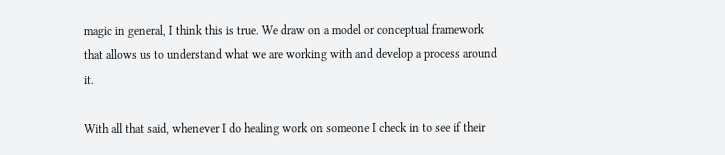magic in general, I think this is true. We draw on a model or conceptual framework that allows us to understand what we are working with and develop a process around it.

With all that said, whenever I do healing work on someone I check in to see if their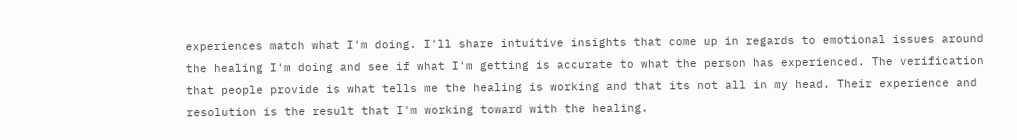experiences match what I'm doing. I'll share intuitive insights that come up in regards to emotional issues around the healing I'm doing and see if what I'm getting is accurate to what the person has experienced. The verification that people provide is what tells me the healing is working and that its not all in my head. Their experience and resolution is the result that I'm working toward with the healing.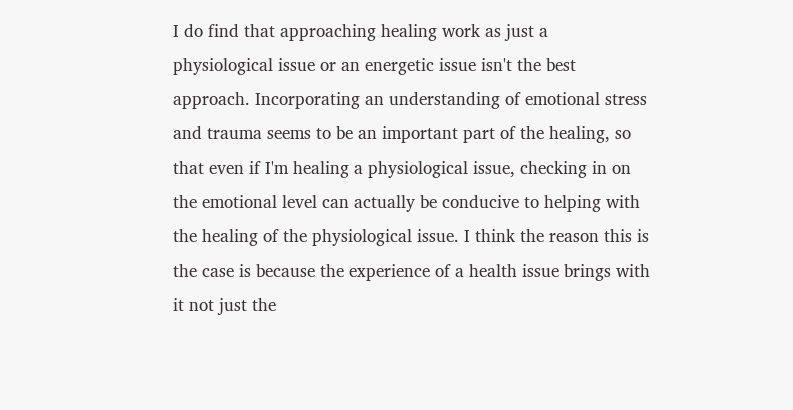I do find that approaching healing work as just a physiological issue or an energetic issue isn't the best approach. Incorporating an understanding of emotional stress and trauma seems to be an important part of the healing, so that even if I'm healing a physiological issue, checking in on the emotional level can actually be conducive to helping with the healing of the physiological issue. I think the reason this is the case is because the experience of a health issue brings with it not just the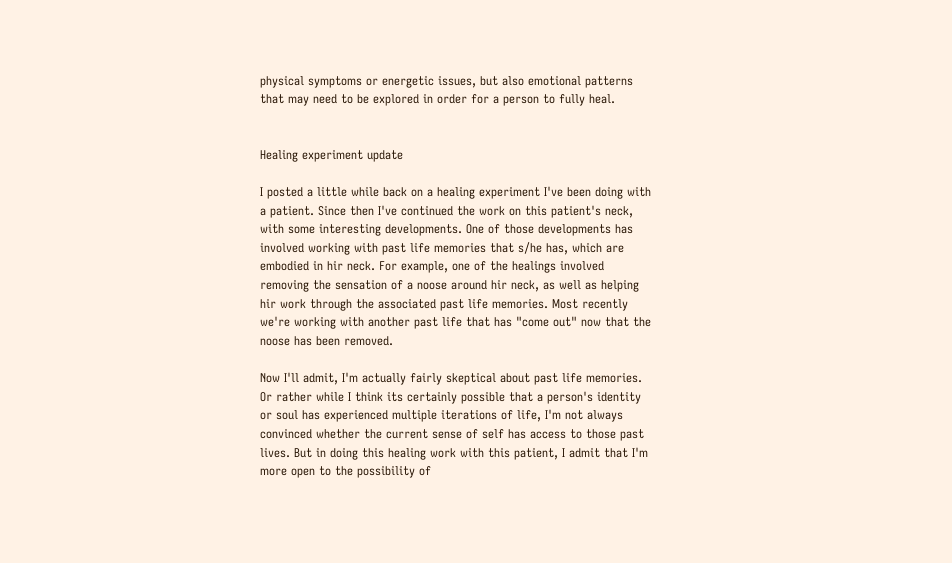physical symptoms or energetic issues, but also emotional patterns that may need to be explored in order for a person to fully heal.


Healing experiment update

I posted a little while back on a healing experiment I've been doing with a patient. Since then I've continued the work on this patient's neck, with some interesting developments. One of those developments has involved working with past life memories that s/he has, which are embodied in hir neck. For example, one of the healings involved removing the sensation of a noose around hir neck, as well as helping hir work through the associated past life memories. Most recently we're working with another past life that has "come out" now that the noose has been removed.

Now I'll admit, I'm actually fairly skeptical about past life memories. Or rather while I think its certainly possible that a person's identity or soul has experienced multiple iterations of life, I'm not always convinced whether the current sense of self has access to those past lives. But in doing this healing work with this patient, I admit that I'm more open to the possibility of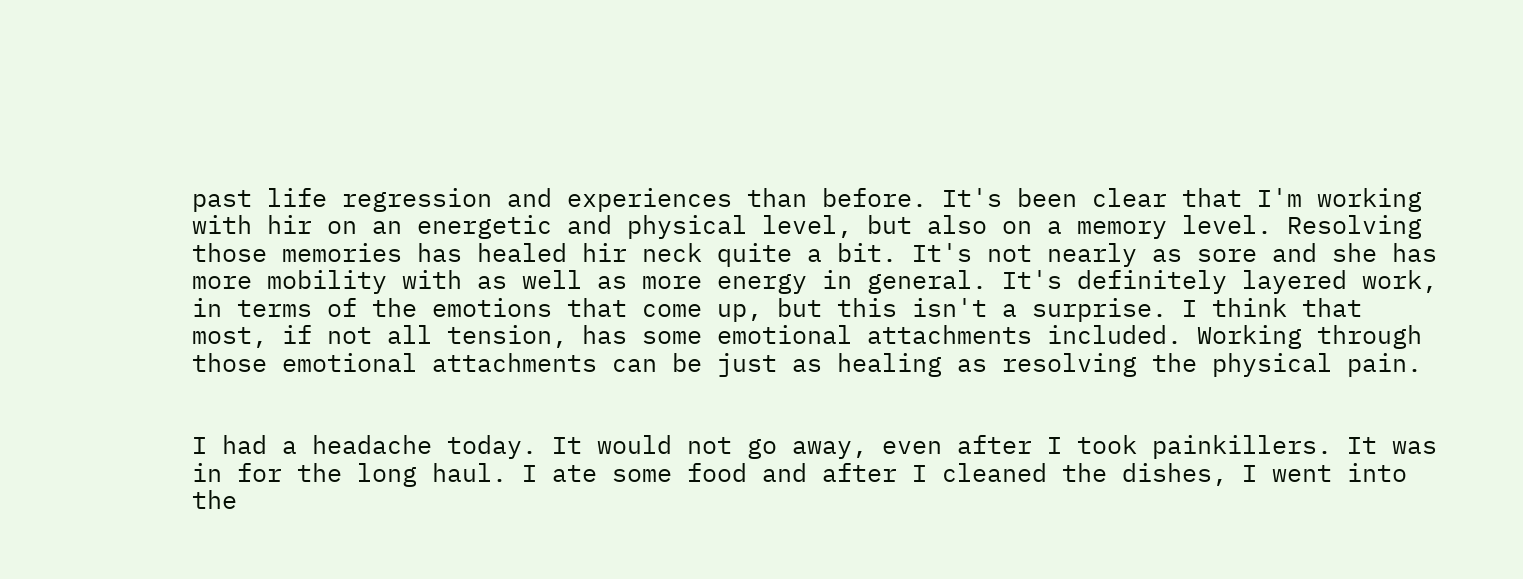past life regression and experiences than before. It's been clear that I'm working with hir on an energetic and physical level, but also on a memory level. Resolving those memories has healed hir neck quite a bit. It's not nearly as sore and she has more mobility with as well as more energy in general. It's definitely layered work, in terms of the emotions that come up, but this isn't a surprise. I think that most, if not all tension, has some emotional attachments included. Working through those emotional attachments can be just as healing as resolving the physical pain.


I had a headache today. It would not go away, even after I took painkillers. It was in for the long haul. I ate some food and after I cleaned the dishes, I went into the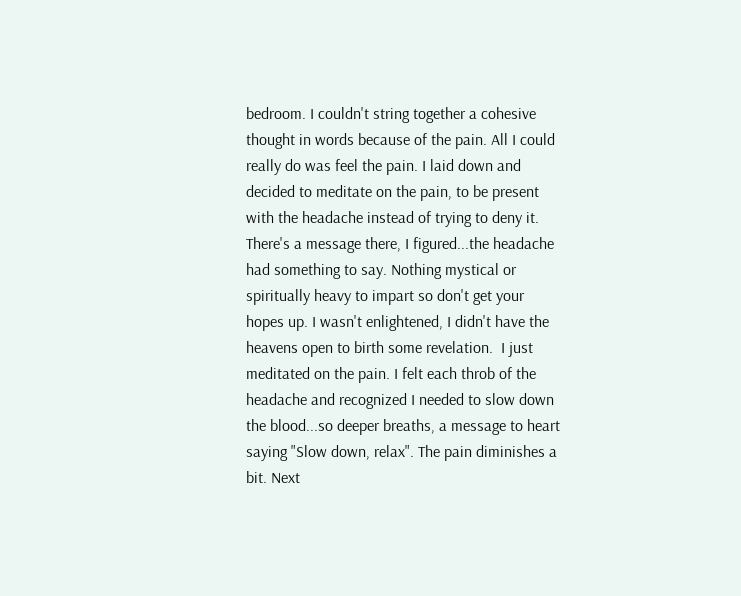bedroom. I couldn't string together a cohesive thought in words because of the pain. All I could really do was feel the pain. I laid down and decided to meditate on the pain, to be present with the headache instead of trying to deny it. There's a message there, I figured...the headache had something to say. Nothing mystical or spiritually heavy to impart so don't get your hopes up. I wasn't enlightened, I didn't have the heavens open to birth some revelation.  I just meditated on the pain. I felt each throb of the headache and recognized I needed to slow down the blood...so deeper breaths, a message to heart saying "Slow down, relax". The pain diminishes a bit. Next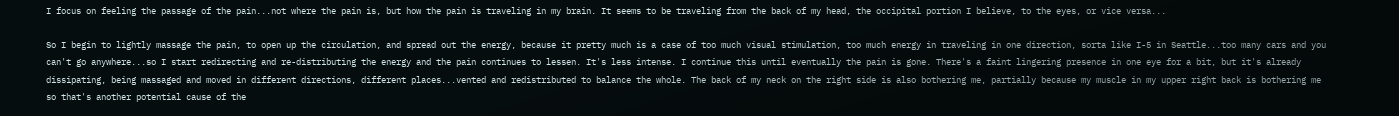I focus on feeling the passage of the pain...not where the pain is, but how the pain is traveling in my brain. It seems to be traveling from the back of my head, the occipital portion I believe, to the eyes, or vice versa...

So I begin to lightly massage the pain, to open up the circulation, and spread out the energy, because it pretty much is a case of too much visual stimulation, too much energy in traveling in one direction, sorta like I-5 in Seattle...too many cars and you can't go anywhere...so I start redirecting and re-distributing the energy and the pain continues to lessen. It's less intense. I continue this until eventually the pain is gone. There's a faint lingering presence in one eye for a bit, but it's already dissipating, being massaged and moved in different directions, different places...vented and redistributed to balance the whole. The back of my neck on the right side is also bothering me, partially because my muscle in my upper right back is bothering me so that's another potential cause of the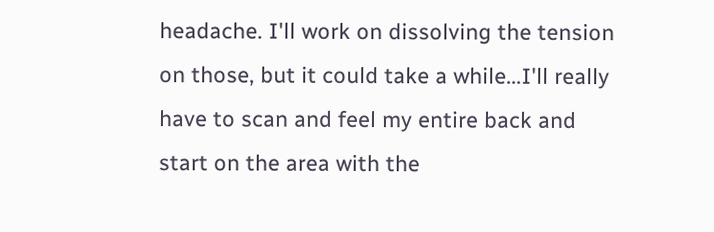headache. I'll work on dissolving the tension on those, but it could take a while...I'll really have to scan and feel my entire back and start on the area with the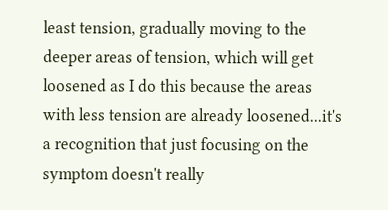least tension, gradually moving to the deeper areas of tension, which will get loosened as I do this because the areas with less tension are already loosened...it's a recognition that just focusing on the symptom doesn't really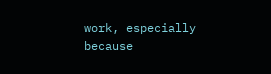work, especially because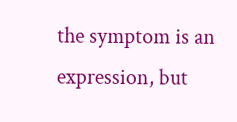the symptom is an expression, but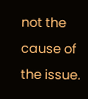not the cause of the issue.